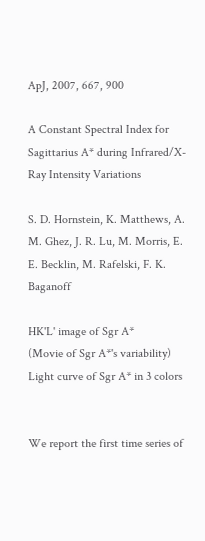ApJ, 2007, 667, 900

A Constant Spectral Index for Sagittarius A* during Infrared/X-Ray Intensity Variations

S. D. Hornstein, K. Matthews, A. M. Ghez, J. R. Lu, M. Morris, E. E. Becklin, M. Rafelski, F. K. Baganoff

HK'L' image of Sgr A*
(Movie of Sgr A*'s variability)
Light curve of Sgr A* in 3 colors


We report the first time series of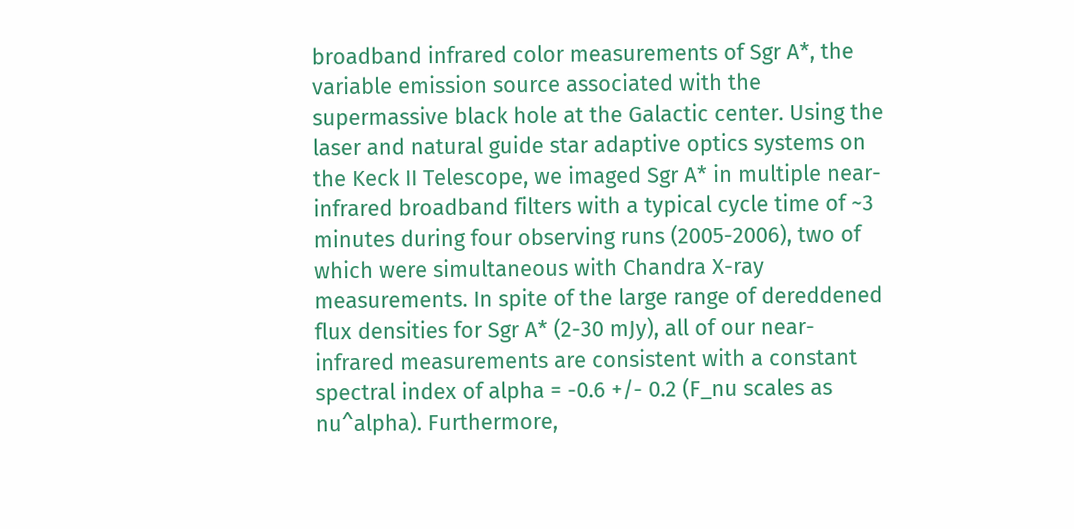broadband infrared color measurements of Sgr A*, the variable emission source associated with the supermassive black hole at the Galactic center. Using the laser and natural guide star adaptive optics systems on the Keck II Telescope, we imaged Sgr A* in multiple near-infrared broadband filters with a typical cycle time of ~3 minutes during four observing runs (2005-2006), two of which were simultaneous with Chandra X-ray measurements. In spite of the large range of dereddened flux densities for Sgr A* (2-30 mJy), all of our near-infrared measurements are consistent with a constant spectral index of alpha = -0.6 +/- 0.2 (F_nu scales as nu^alpha). Furthermore,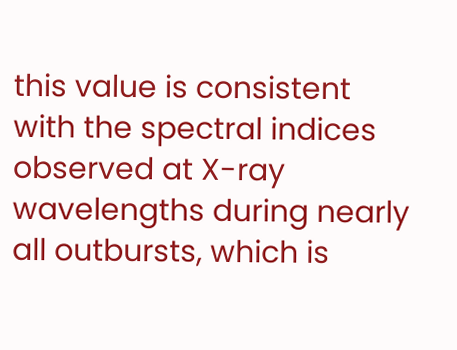this value is consistent with the spectral indices observed at X-ray wavelengths during nearly all outbursts, which is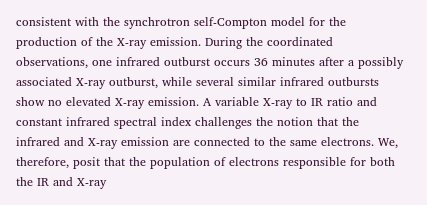consistent with the synchrotron self-Compton model for the production of the X-ray emission. During the coordinated observations, one infrared outburst occurs 36 minutes after a possibly associated X-ray outburst, while several similar infrared outbursts show no elevated X-ray emission. A variable X-ray to IR ratio and constant infrared spectral index challenges the notion that the infrared and X-ray emission are connected to the same electrons. We, therefore, posit that the population of electrons responsible for both the IR and X-ray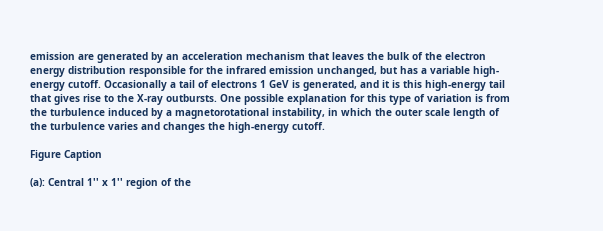emission are generated by an acceleration mechanism that leaves the bulk of the electron energy distribution responsible for the infrared emission unchanged, but has a variable high-energy cutoff. Occasionally a tail of electrons 1 GeV is generated, and it is this high-energy tail that gives rise to the X-ray outbursts. One possible explanation for this type of variation is from the turbulence induced by a magnetorotational instability, in which the outer scale length of the turbulence varies and changes the high-energy cutoff.

Figure Caption

(a): Central 1'' x 1'' region of the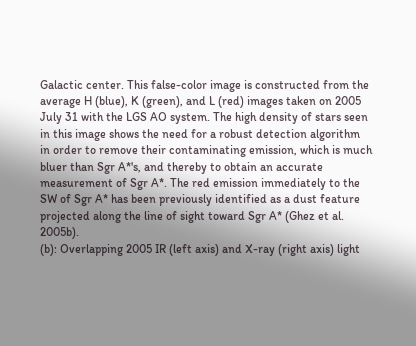Galactic center. This false-color image is constructed from the average H (blue), K (green), and L (red) images taken on 2005 July 31 with the LGS AO system. The high density of stars seen in this image shows the need for a robust detection algorithm in order to remove their contaminating emission, which is much bluer than Sgr A*'s, and thereby to obtain an accurate measurement of Sgr A*. The red emission immediately to the SW of Sgr A* has been previously identified as a dust feature projected along the line of sight toward Sgr A* (Ghez et al. 2005b).
(b): Overlapping 2005 IR (left axis) and X-ray (right axis) light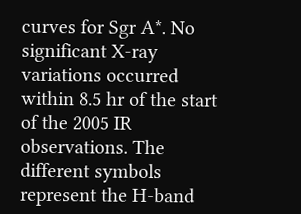curves for Sgr A*. No significant X-ray variations occurred within 8.5 hr of the start of the 2005 IR observations. The different symbols represent the H-band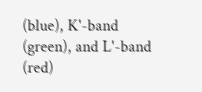(blue), K'-band (green), and L'-band (red)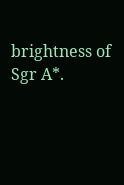brightness of Sgr A*.